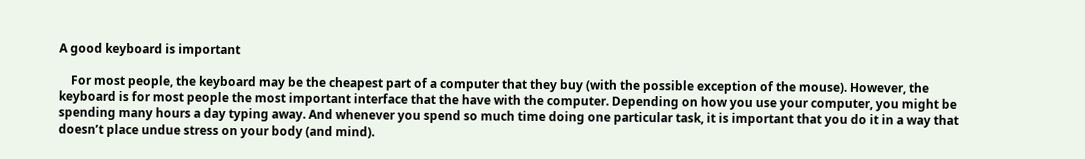A good keyboard is important

    For most people, the keyboard may be the cheapest part of a computer that they buy (with the possible exception of the mouse). However, the keyboard is for most people the most important interface that the have with the computer. Depending on how you use your computer, you might be spending many hours a day typing away. And whenever you spend so much time doing one particular task, it is important that you do it in a way that doesn’t place undue stress on your body (and mind).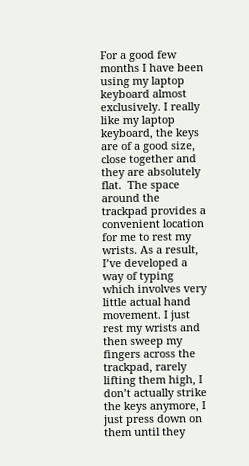For a good few months I have been using my laptop keyboard almost exclusively. I really like my laptop keyboard, the keys are of a good size, close together and they are absolutely flat.  The space around the trackpad provides a convenient location for me to rest my wrists. As a result, I’ve developed a way of typing which involves very little actual hand movement. I just rest my wrists and then sweep my fingers across the trackpad, rarely lifting them high, I don’t actually strike the keys anymore, I just press down on them until they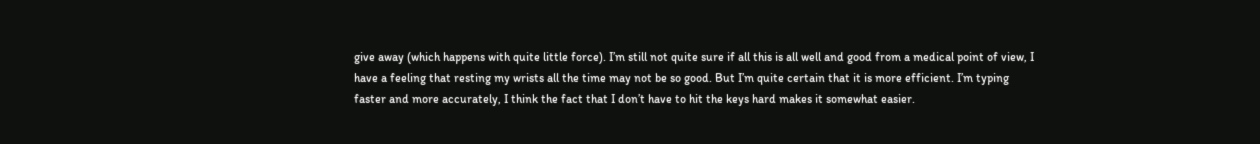give away (which happens with quite little force). I’m still not quite sure if all this is all well and good from a medical point of view, I have a feeling that resting my wrists all the time may not be so good. But I’m quite certain that it is more efficient. I’m typing faster and more accurately, I think the fact that I don’t have to hit the keys hard makes it somewhat easier.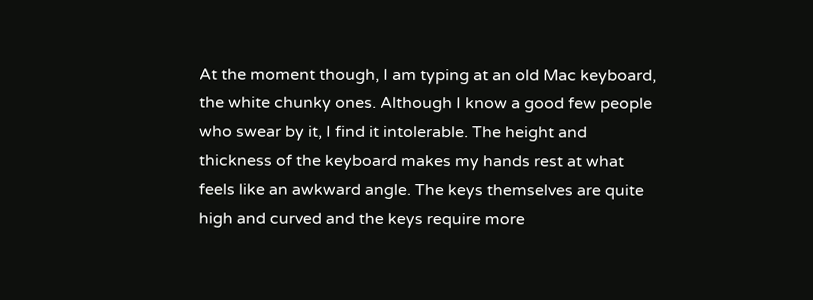At the moment though, I am typing at an old Mac keyboard, the white chunky ones. Although I know a good few people who swear by it, I find it intolerable. The height and thickness of the keyboard makes my hands rest at what feels like an awkward angle. The keys themselves are quite high and curved and the keys require more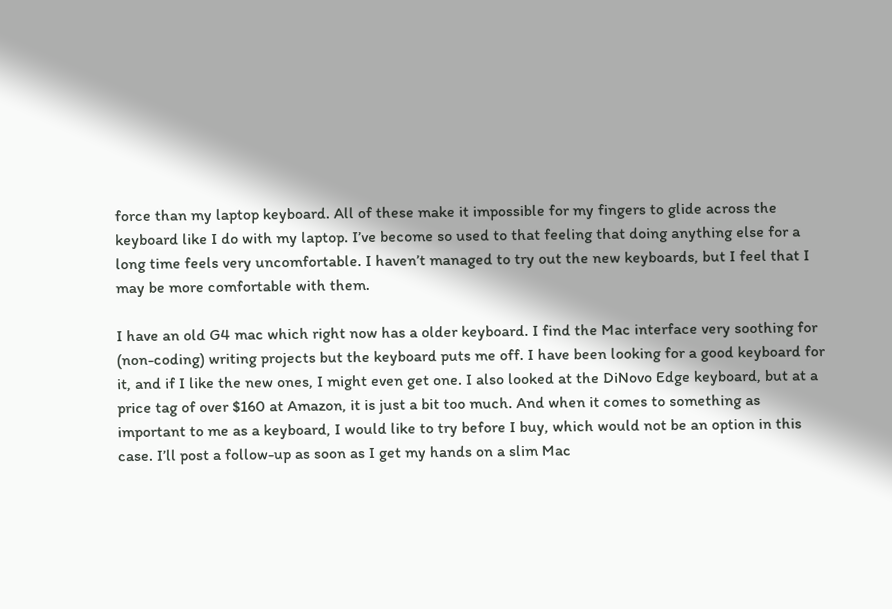force than my laptop keyboard. All of these make it impossible for my fingers to glide across the keyboard like I do with my laptop. I’ve become so used to that feeling that doing anything else for a long time feels very uncomfortable. I haven’t managed to try out the new keyboards, but I feel that I may be more comfortable with them.

I have an old G4 mac which right now has a older keyboard. I find the Mac interface very soothing for (non-coding) writing projects but the keyboard puts me off. I have been looking for a good keyboard for it, and if I like the new ones, I might even get one. I also looked at the DiNovo Edge keyboard, but at a price tag of over $160 at Amazon, it is just a bit too much. And when it comes to something as important to me as a keyboard, I would like to try before I buy, which would not be an option in this case. I’ll post a follow-up as soon as I get my hands on a slim Mac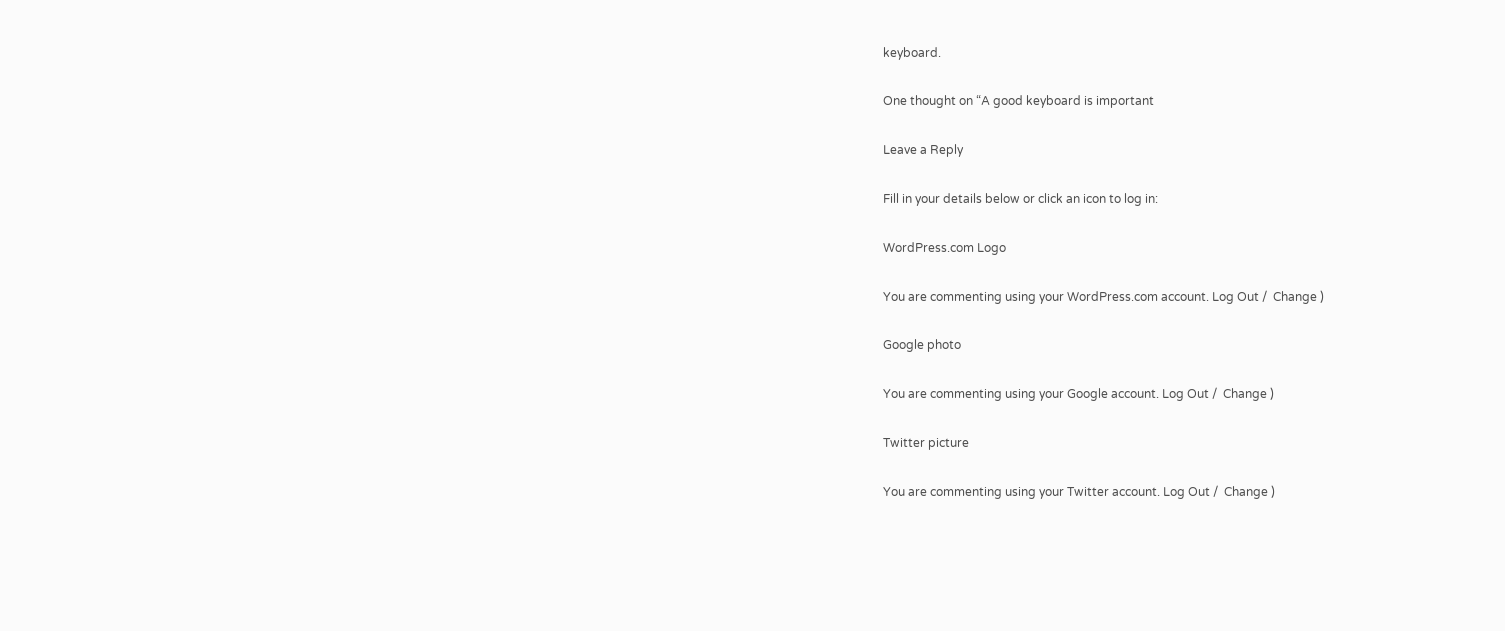keyboard.

One thought on “A good keyboard is important

Leave a Reply

Fill in your details below or click an icon to log in:

WordPress.com Logo

You are commenting using your WordPress.com account. Log Out /  Change )

Google photo

You are commenting using your Google account. Log Out /  Change )

Twitter picture

You are commenting using your Twitter account. Log Out /  Change )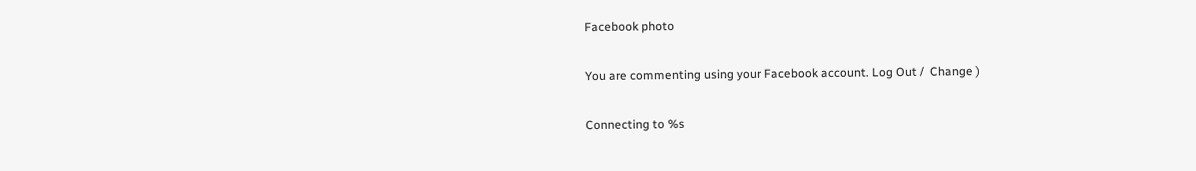Facebook photo

You are commenting using your Facebook account. Log Out /  Change )

Connecting to %s